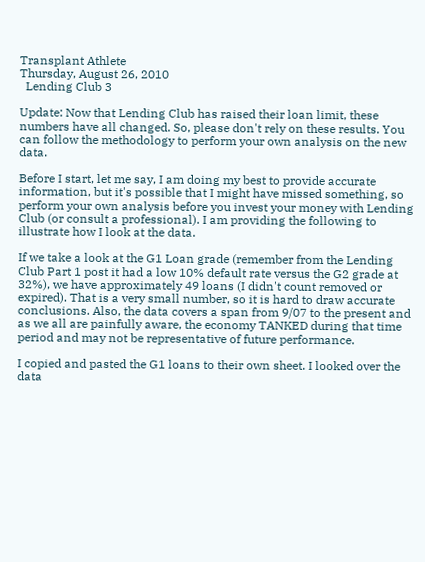Transplant Athlete
Thursday, August 26, 2010
  Lending Club 3

Update: Now that Lending Club has raised their loan limit, these numbers have all changed. So, please don't rely on these results. You can follow the methodology to perform your own analysis on the new data.

Before I start, let me say, I am doing my best to provide accurate information, but it's possible that I might have missed something, so perform your own analysis before you invest your money with Lending Club (or consult a professional). I am providing the following to illustrate how I look at the data.

If we take a look at the G1 Loan grade (remember from the Lending Club Part 1 post it had a low 10% default rate versus the G2 grade at 32%), we have approximately 49 loans (I didn't count removed or expired). That is a very small number, so it is hard to draw accurate conclusions. Also, the data covers a span from 9/07 to the present and as we all are painfully aware, the economy TANKED during that time period and may not be representative of future performance.

I copied and pasted the G1 loans to their own sheet. I looked over the data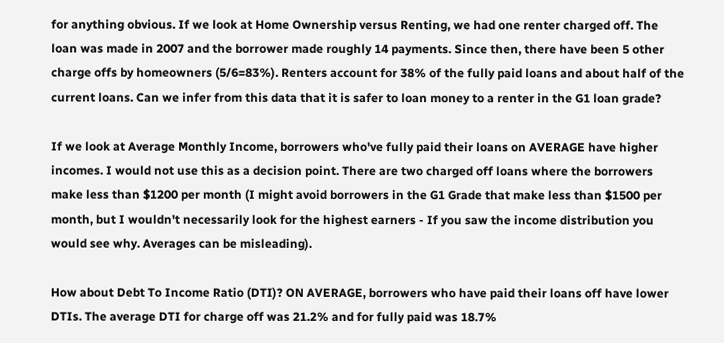for anything obvious. If we look at Home Ownership versus Renting, we had one renter charged off. The loan was made in 2007 and the borrower made roughly 14 payments. Since then, there have been 5 other charge offs by homeowners (5/6=83%). Renters account for 38% of the fully paid loans and about half of the current loans. Can we infer from this data that it is safer to loan money to a renter in the G1 loan grade?

If we look at Average Monthly Income, borrowers who've fully paid their loans on AVERAGE have higher incomes. I would not use this as a decision point. There are two charged off loans where the borrowers make less than $1200 per month (I might avoid borrowers in the G1 Grade that make less than $1500 per month, but I wouldn't necessarily look for the highest earners - If you saw the income distribution you would see why. Averages can be misleading).

How about Debt To Income Ratio (DTI)? ON AVERAGE, borrowers who have paid their loans off have lower DTIs. The average DTI for charge off was 21.2% and for fully paid was 18.7%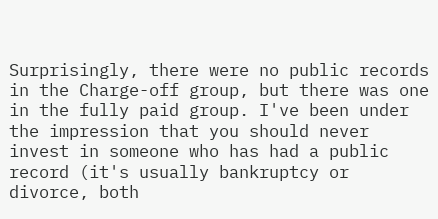Surprisingly, there were no public records in the Charge-off group, but there was one in the fully paid group. I've been under the impression that you should never invest in someone who has had a public record (it's usually bankruptcy or divorce, both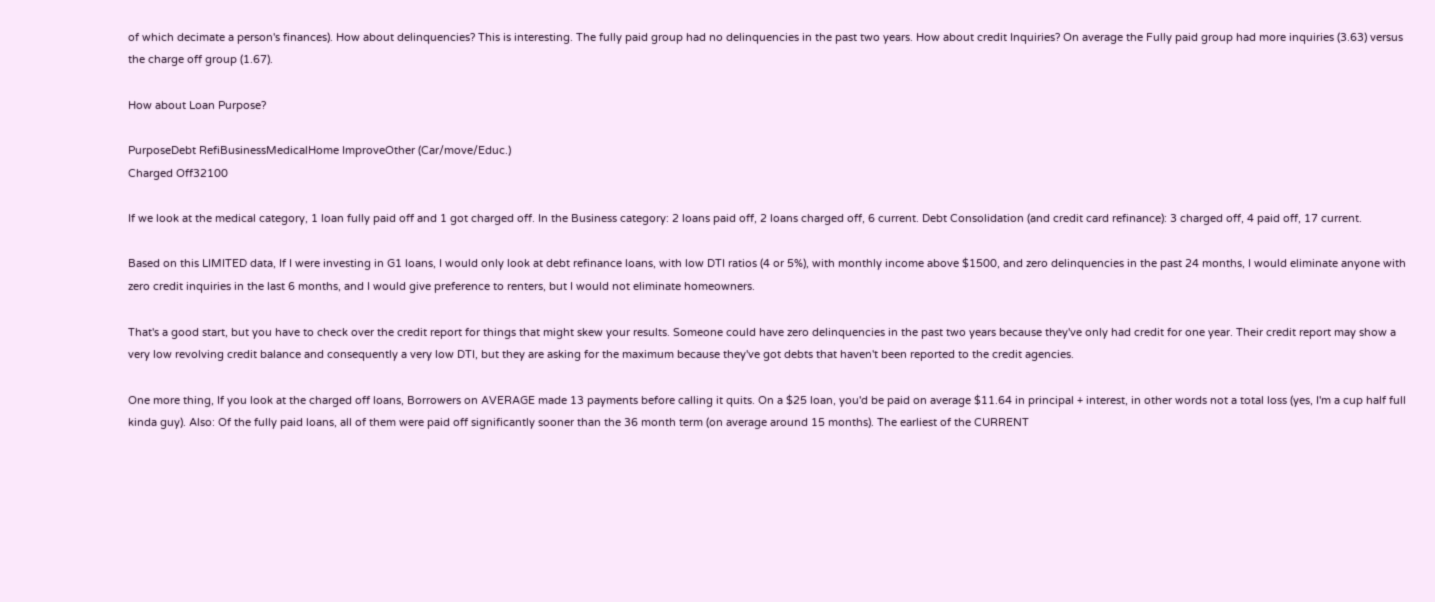of which decimate a person's finances). How about delinquencies? This is interesting. The fully paid group had no delinquencies in the past two years. How about credit Inquiries? On average the Fully paid group had more inquiries (3.63) versus the charge off group (1.67).

How about Loan Purpose?

PurposeDebt RefiBusinessMedicalHome ImproveOther (Car/move/Educ.)
Charged Off32100

If we look at the medical category, 1 loan fully paid off and 1 got charged off. In the Business category: 2 loans paid off, 2 loans charged off, 6 current. Debt Consolidation (and credit card refinance): 3 charged off, 4 paid off, 17 current.

Based on this LIMITED data, If I were investing in G1 loans, I would only look at debt refinance loans, with low DTI ratios (4 or 5%), with monthly income above $1500, and zero delinquencies in the past 24 months, I would eliminate anyone with zero credit inquiries in the last 6 months, and I would give preference to renters, but I would not eliminate homeowners.

That's a good start, but you have to check over the credit report for things that might skew your results. Someone could have zero delinquencies in the past two years because they've only had credit for one year. Their credit report may show a very low revolving credit balance and consequently a very low DTI, but they are asking for the maximum because they've got debts that haven't been reported to the credit agencies.

One more thing, If you look at the charged off loans, Borrowers on AVERAGE made 13 payments before calling it quits. On a $25 loan, you'd be paid on average $11.64 in principal + interest, in other words not a total loss (yes, I'm a cup half full kinda guy). Also: Of the fully paid loans, all of them were paid off significantly sooner than the 36 month term (on average around 15 months). The earliest of the CURRENT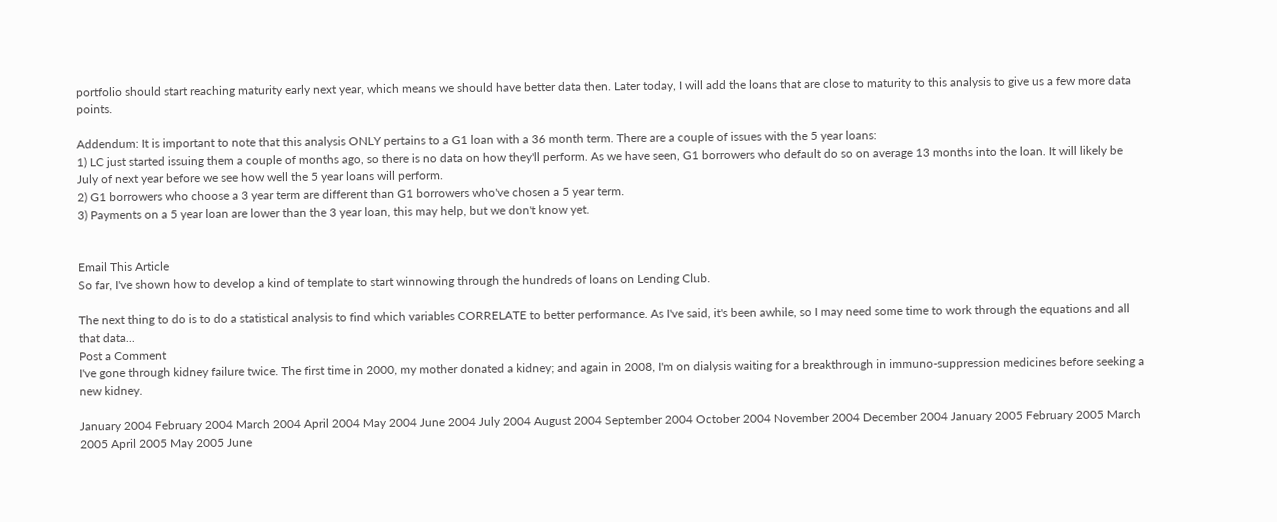portfolio should start reaching maturity early next year, which means we should have better data then. Later today, I will add the loans that are close to maturity to this analysis to give us a few more data points.

Addendum: It is important to note that this analysis ONLY pertains to a G1 loan with a 36 month term. There are a couple of issues with the 5 year loans:
1) LC just started issuing them a couple of months ago, so there is no data on how they'll perform. As we have seen, G1 borrowers who default do so on average 13 months into the loan. It will likely be July of next year before we see how well the 5 year loans will perform.
2) G1 borrowers who choose a 3 year term are different than G1 borrowers who've chosen a 5 year term.
3) Payments on a 5 year loan are lower than the 3 year loan, this may help, but we don't know yet.


Email This Article
So far, I've shown how to develop a kind of template to start winnowing through the hundreds of loans on Lending Club.

The next thing to do is to do a statistical analysis to find which variables CORRELATE to better performance. As I've said, it's been awhile, so I may need some time to work through the equations and all that data...
Post a Comment
I've gone through kidney failure twice. The first time in 2000, my mother donated a kidney; and again in 2008, I'm on dialysis waiting for a breakthrough in immuno-suppression medicines before seeking a new kidney.

January 2004 February 2004 March 2004 April 2004 May 2004 June 2004 July 2004 August 2004 September 2004 October 2004 November 2004 December 2004 January 2005 February 2005 March 2005 April 2005 May 2005 June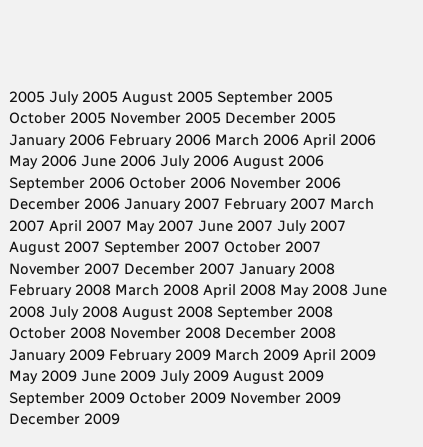2005 July 2005 August 2005 September 2005 October 2005 November 2005 December 2005 January 2006 February 2006 March 2006 April 2006 May 2006 June 2006 July 2006 August 2006 September 2006 October 2006 November 2006 December 2006 January 2007 February 2007 March 2007 April 2007 May 2007 June 2007 July 2007 August 2007 September 2007 October 2007 November 2007 December 2007 January 2008 February 2008 March 2008 April 2008 May 2008 June 2008 July 2008 August 2008 September 2008 October 2008 November 2008 December 2008 January 2009 February 2009 March 2009 April 2009 May 2009 June 2009 July 2009 August 2009 September 2009 October 2009 November 2009 December 2009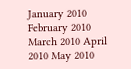January 2010 February 2010 March 2010 April 2010 May 2010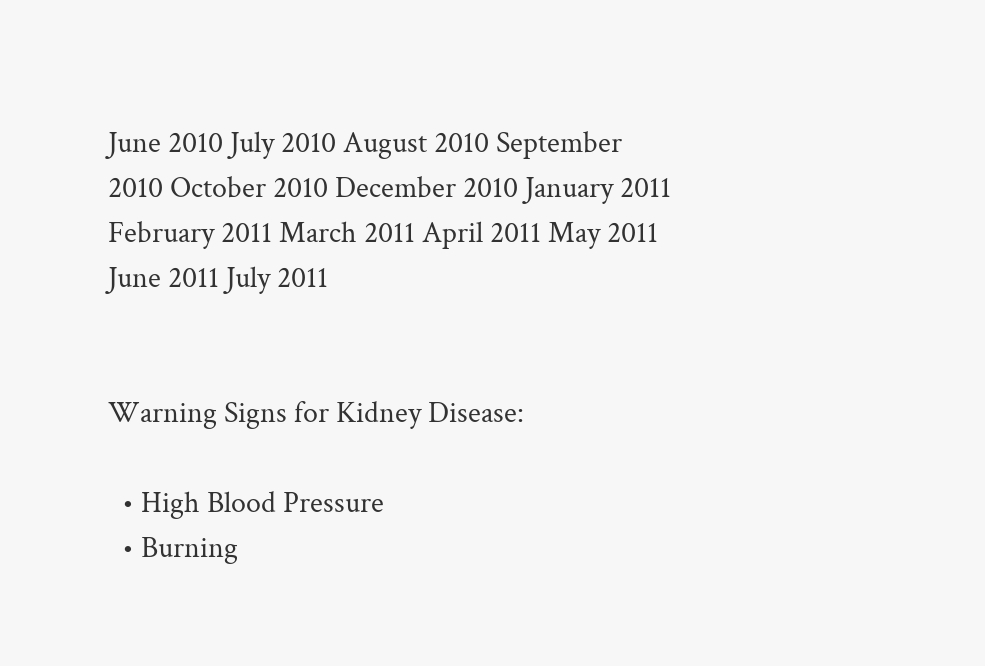June 2010 July 2010 August 2010 September 2010 October 2010 December 2010 January 2011 February 2011 March 2011 April 2011 May 2011 June 2011 July 2011


Warning Signs for Kidney Disease:

  • High Blood Pressure
  • Burning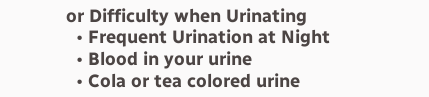or Difficulty when Urinating
  • Frequent Urination at Night
  • Blood in your urine
  • Cola or tea colored urine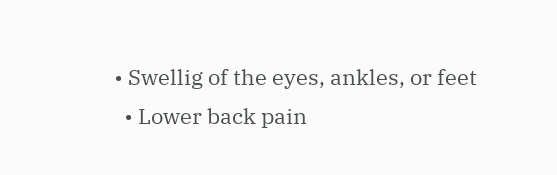• Swellig of the eyes, ankles, or feet
  • Lower back pain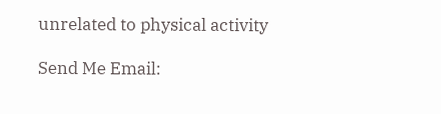unrelated to physical activity

Send Me Email: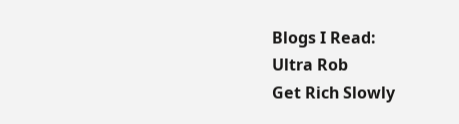Blogs I Read:
Ultra Rob
Get Rich Slowly